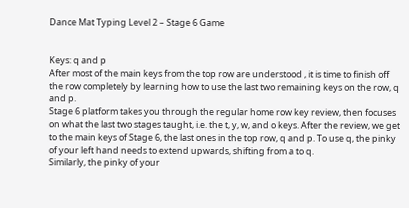Dance Mat Typing Level 2 – Stage 6 Game


Keys: q and p
After most of the main keys from the top row are understood , it is time to finish off the row completely by learning how to use the last two remaining keys on the row, q and p.
Stage 6 platform takes you through the regular home row key review, then focuses on what the last two stages taught, i.e. the t, y, w, and o keys. After the review, we get to the main keys of Stage 6, the last ones in the top row, q and p. To use q, the pinky of your left hand needs to extend upwards, shifting from a to q.
Similarly, the pinky of your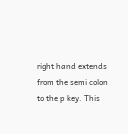right hand extends from the semi colon to the p key. This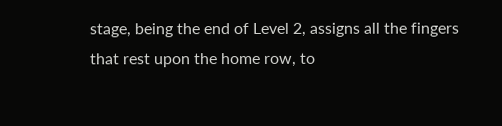stage, being the end of Level 2, assigns all the fingers that rest upon the home row, to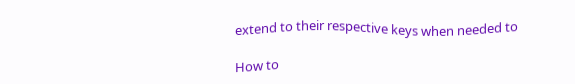extend to their respective keys when needed to

How to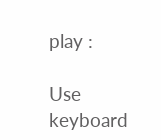play :

Use keyboard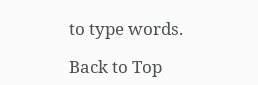to type words.

Back to Top